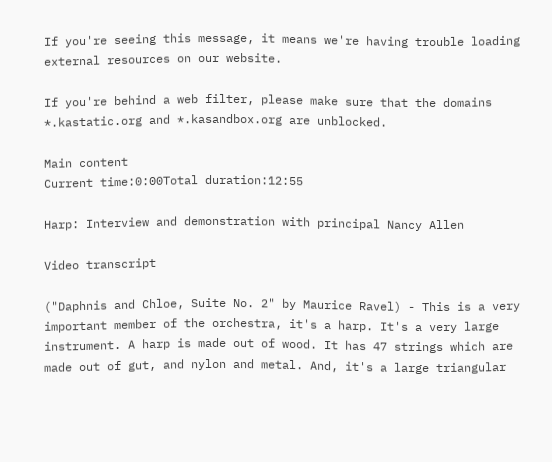If you're seeing this message, it means we're having trouble loading external resources on our website.

If you're behind a web filter, please make sure that the domains *.kastatic.org and *.kasandbox.org are unblocked.

Main content
Current time:0:00Total duration:12:55

Harp: Interview and demonstration with principal Nancy Allen

Video transcript

("Daphnis and Chloe, Suite No. 2" by Maurice Ravel) - This is a very important member of the orchestra, it's a harp. It's a very large instrument. A harp is made out of wood. It has 47 strings which are made out of gut, and nylon and metal. And, it's a large triangular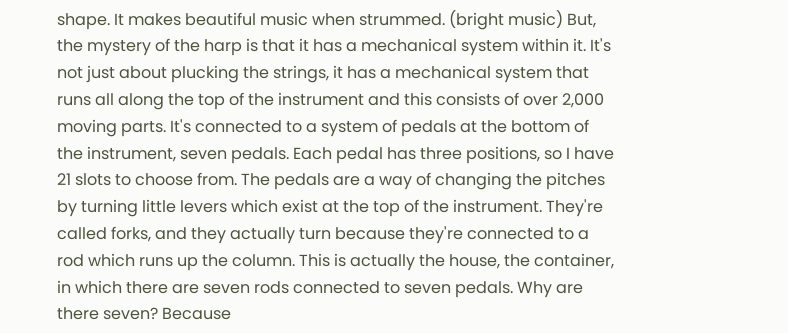shape. It makes beautiful music when strummed. (bright music) But, the mystery of the harp is that it has a mechanical system within it. It's not just about plucking the strings, it has a mechanical system that runs all along the top of the instrument and this consists of over 2,000 moving parts. It's connected to a system of pedals at the bottom of the instrument, seven pedals. Each pedal has three positions, so I have 21 slots to choose from. The pedals are a way of changing the pitches by turning little levers which exist at the top of the instrument. They're called forks, and they actually turn because they're connected to a rod which runs up the column. This is actually the house, the container, in which there are seven rods connected to seven pedals. Why are there seven? Because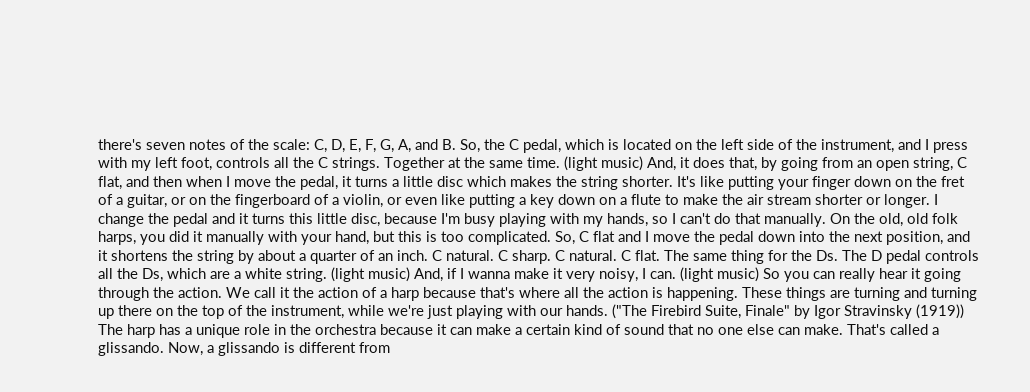there's seven notes of the scale: C, D, E, F, G, A, and B. So, the C pedal, which is located on the left side of the instrument, and I press with my left foot, controls all the C strings. Together at the same time. (light music) And, it does that, by going from an open string, C flat, and then when I move the pedal, it turns a little disc which makes the string shorter. It's like putting your finger down on the fret of a guitar, or on the fingerboard of a violin, or even like putting a key down on a flute to make the air stream shorter or longer. I change the pedal and it turns this little disc, because I'm busy playing with my hands, so I can't do that manually. On the old, old folk harps, you did it manually with your hand, but this is too complicated. So, C flat and I move the pedal down into the next position, and it shortens the string by about a quarter of an inch. C natural. C sharp. C natural. C flat. The same thing for the Ds. The D pedal controls all the Ds, which are a white string. (light music) And, if I wanna make it very noisy, I can. (light music) So you can really hear it going through the action. We call it the action of a harp because that's where all the action is happening. These things are turning and turning up there on the top of the instrument, while we're just playing with our hands. ("The Firebird Suite, Finale" by Igor Stravinsky (1919)) The harp has a unique role in the orchestra because it can make a certain kind of sound that no one else can make. That's called a glissando. Now, a glissando is different from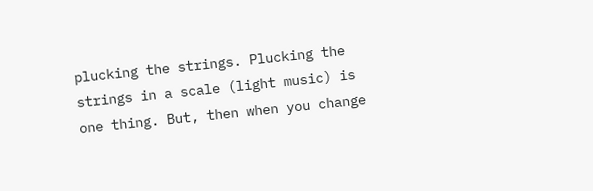plucking the strings. Plucking the strings in a scale (light music) is one thing. But, then when you change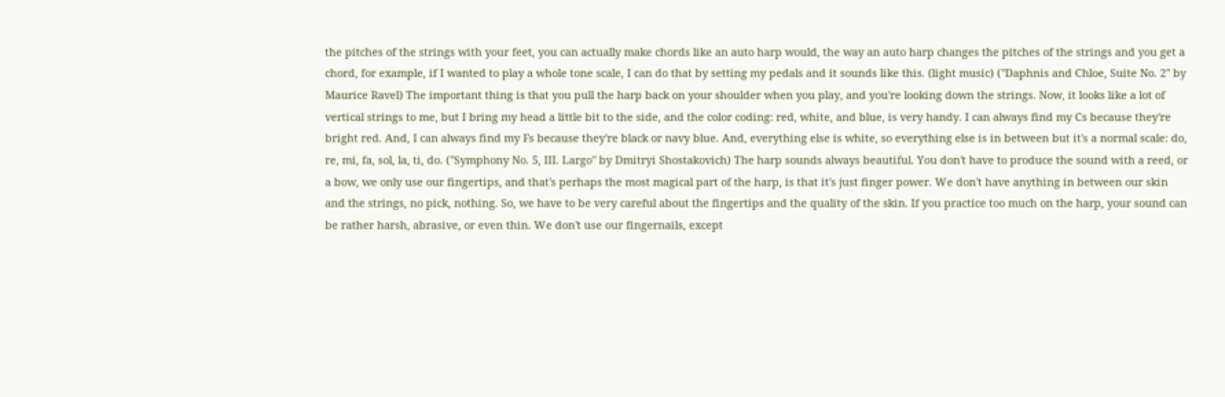the pitches of the strings with your feet, you can actually make chords like an auto harp would, the way an auto harp changes the pitches of the strings and you get a chord, for example, if I wanted to play a whole tone scale, I can do that by setting my pedals and it sounds like this. (light music) ("Daphnis and Chloe, Suite No. 2" by Maurice Ravel) The important thing is that you pull the harp back on your shoulder when you play, and you're looking down the strings. Now, it looks like a lot of vertical strings to me, but I bring my head a little bit to the side, and the color coding: red, white, and blue, is very handy. I can always find my Cs because they're bright red. And, I can always find my Fs because they're black or navy blue. And, everything else is white, so everything else is in between but it's a normal scale: do, re, mi, fa, sol, la, ti, do. ("Symphony No. 5, III. Largo" by Dmitryi Shostakovich) The harp sounds always beautiful. You don't have to produce the sound with a reed, or a bow, we only use our fingertips, and that's perhaps the most magical part of the harp, is that it's just finger power. We don't have anything in between our skin and the strings, no pick, nothing. So, we have to be very careful about the fingertips and the quality of the skin. If you practice too much on the harp, your sound can be rather harsh, abrasive, or even thin. We don't use our fingernails, except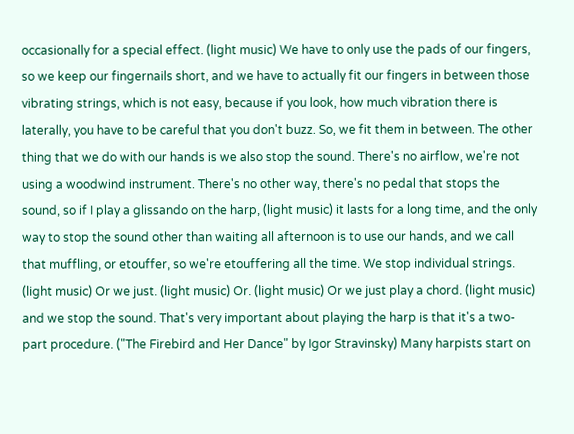occasionally for a special effect. (light music) We have to only use the pads of our fingers, so we keep our fingernails short, and we have to actually fit our fingers in between those vibrating strings, which is not easy, because if you look, how much vibration there is laterally, you have to be careful that you don't buzz. So, we fit them in between. The other thing that we do with our hands is we also stop the sound. There's no airflow, we're not using a woodwind instrument. There's no other way, there's no pedal that stops the sound, so if I play a glissando on the harp, (light music) it lasts for a long time, and the only way to stop the sound other than waiting all afternoon is to use our hands, and we call that muffling, or etouffer, so we're etouffering all the time. We stop individual strings. (light music) Or we just. (light music) Or. (light music) Or we just play a chord. (light music) and we stop the sound. That's very important about playing the harp is that it's a two-part procedure. ("The Firebird and Her Dance" by Igor Stravinsky) Many harpists start on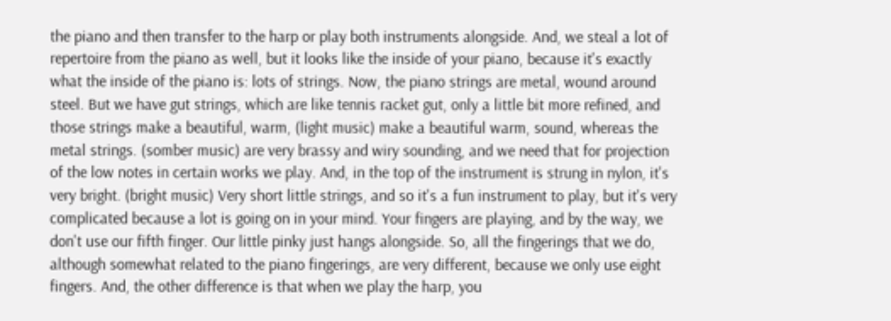the piano and then transfer to the harp or play both instruments alongside. And, we steal a lot of repertoire from the piano as well, but it looks like the inside of your piano, because it's exactly what the inside of the piano is: lots of strings. Now, the piano strings are metal, wound around steel. But we have gut strings, which are like tennis racket gut, only a little bit more refined, and those strings make a beautiful, warm, (light music) make a beautiful warm, sound, whereas the metal strings. (somber music) are very brassy and wiry sounding, and we need that for projection of the low notes in certain works we play. And, in the top of the instrument is strung in nylon, it's very bright. (bright music) Very short little strings, and so it's a fun instrument to play, but it's very complicated because a lot is going on in your mind. Your fingers are playing, and by the way, we don't use our fifth finger. Our little pinky just hangs alongside. So, all the fingerings that we do, although somewhat related to the piano fingerings, are very different, because we only use eight fingers. And, the other difference is that when we play the harp, you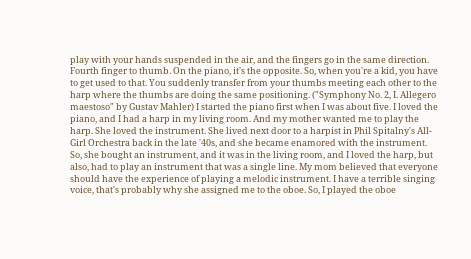play with your hands suspended in the air, and the fingers go in the same direction. Fourth finger to thumb. On the piano, it's the opposite. So, when you're a kid, you have to get used to that. You suddenly transfer from your thumbs meeting each other to the harp where the thumbs are doing the same positioning. ("Symphony No. 2, I. Allegero maestoso" by Gustav Mahler) I started the piano first when I was about five. I loved the piano, and I had a harp in my living room. And my mother wanted me to play the harp. She loved the instrument. She lived next door to a harpist in Phil Spitalny's All-Girl Orchestra back in the late '40s, and she became enamored with the instrument. So, she bought an instrument, and it was in the living room, and I loved the harp, but also, had to play an instrument that was a single line. My mom believed that everyone should have the experience of playing a melodic instrument. I have a terrible singing voice, that's probably why she assigned me to the oboe. So, I played the oboe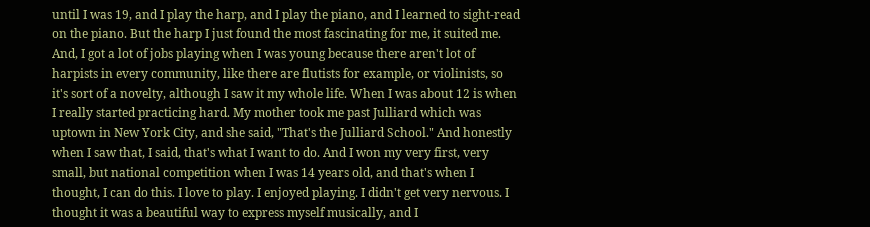until I was 19, and I play the harp, and I play the piano, and I learned to sight-read on the piano. But the harp I just found the most fascinating for me, it suited me. And, I got a lot of jobs playing when I was young because there aren't lot of harpists in every community, like there are flutists for example, or violinists, so it's sort of a novelty, although I saw it my whole life. When I was about 12 is when I really started practicing hard. My mother took me past Julliard which was uptown in New York City, and she said, "That's the Julliard School." And honestly when I saw that, I said, that's what I want to do. And I won my very first, very small, but national competition when I was 14 years old, and that's when I thought, I can do this. I love to play. I enjoyed playing. I didn't get very nervous. I thought it was a beautiful way to express myself musically, and I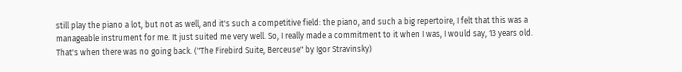still play the piano a lot, but not as well, and it's such a competitive field: the piano, and such a big repertoire, I felt that this was a manageable instrument for me. It just suited me very well. So, I really made a commitment to it when I was, I would say, 13 years old. That's when there was no going back. ("The Firebird Suite, Berceuse" by Igor Stravinsky)